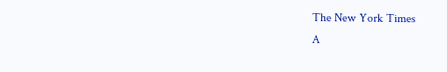The New York Times
A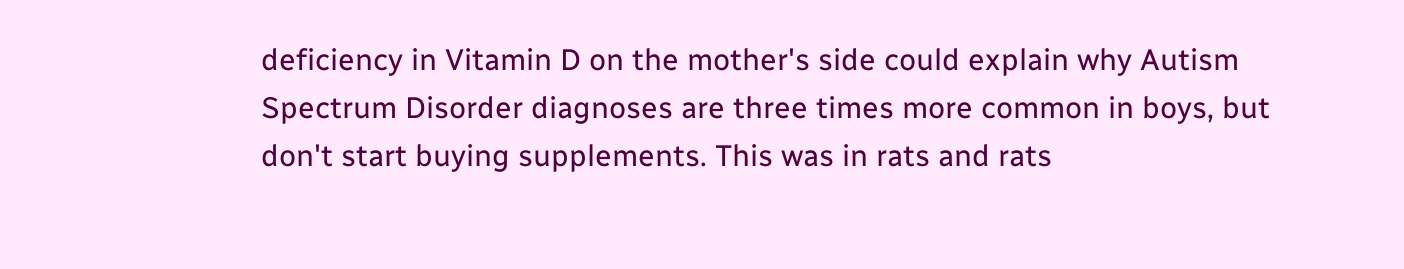deficiency in Vitamin D on the mother's side could explain why Autism Spectrum Disorder diagnoses are three times more common in boys, but don't start buying supplements. This was in rats and rats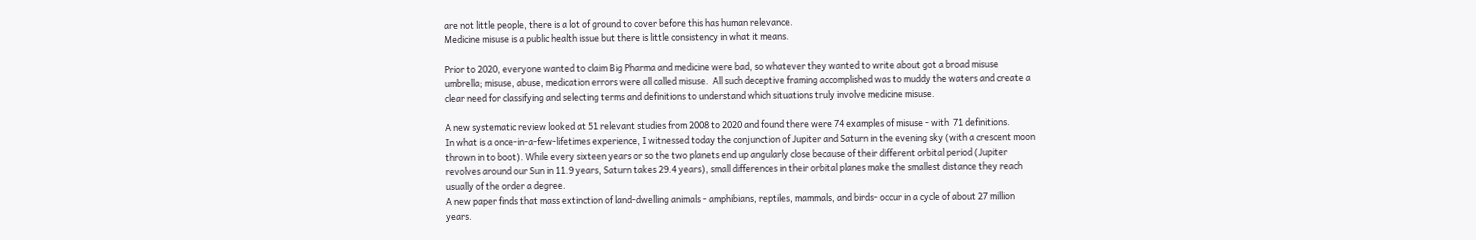are not little people, there is a lot of ground to cover before this has human relevance.
Medicine misuse is a public health issue but there is little consistency in what it means.

Prior to 2020, everyone wanted to claim Big Pharma and medicine were bad, so whatever they wanted to write about got a broad misuse umbrella; misuse, abuse, medication errors were all called misuse.  All such deceptive framing accomplished was to muddy the waters and create a clear need for classifying and selecting terms and definitions to understand which situations truly involve medicine misuse.

A new systematic review looked at 51 relevant studies from 2008 to 2020 and found there were 74 examples of misuse - with  71 definitions.
In what is a once-in-a-few-lifetimes experience, I witnessed today the conjunction of Jupiter and Saturn in the evening sky (with a crescent moon thrown in to boot). While every sixteen years or so the two planets end up angularly close because of their different orbital period (Jupiter revolves around our Sun in 11.9 years, Saturn takes 29.4 years), small differences in their orbital planes make the smallest distance they reach usually of the order a degree.
A new paper finds that mass extinction of land-dwelling animals - amphibians, reptiles, mammals, and birds- occur in a cycle of about 27 million years.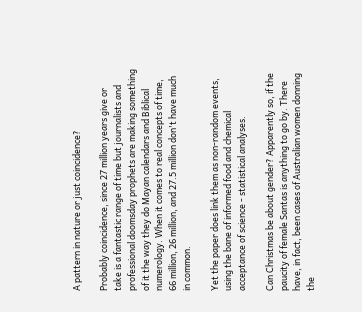A pattern in nature or just coincidence?

Probably coincidence, since 27 million years give or take is a fantastic range of time but journalists and professional doomsday prophets are making something of it the way they do Mayan calendars and Biblical numerology. When it comes to real concepts of time, 66 million, 26 million, and 27.5 million don't have much in common.

Yet the paper does link them as non-random events, using the bane of informed food and chemical acceptance of science - statistical analyses.

Can Christmas be about gender? Apparently so, if the paucity of female Santas is anything to go by. There have, in fact, been cases of Australian women donning the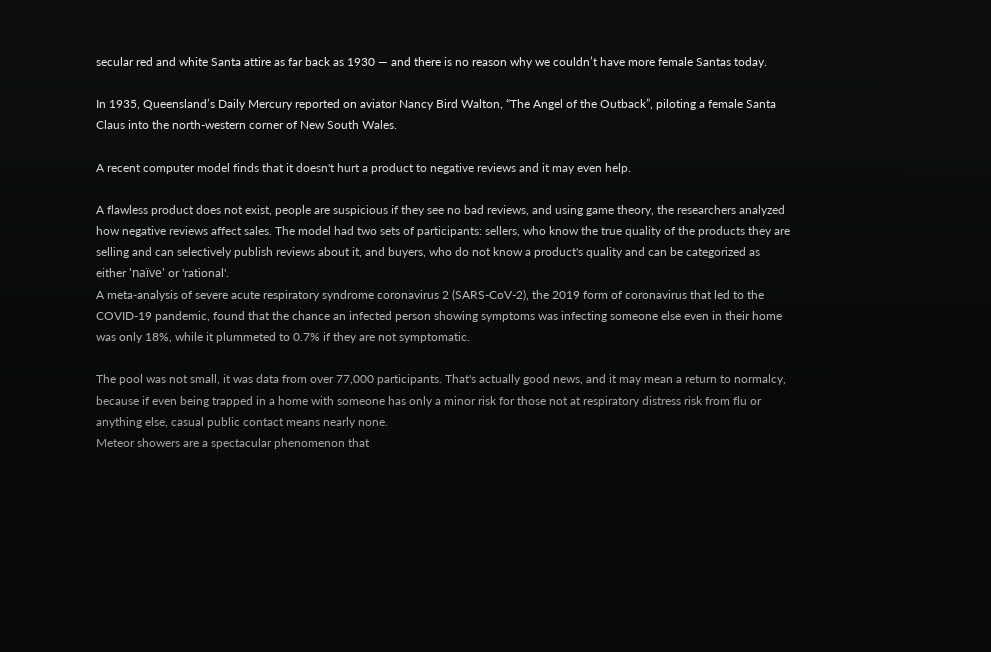secular red and white Santa attire as far back as 1930 — and there is no reason why we couldn’t have more female Santas today.

In 1935, Queensland’s Daily Mercury reported on aviator Nancy Bird Walton, “The Angel of the Outback”, piloting a female Santa Claus into the north-western corner of New South Wales.

A recent computer model finds that it doesn't hurt a product to negative reviews and it may even help.

A flawless product does not exist, people are suspicious if they see no bad reviews, and using game theory, the researchers analyzed how negative reviews affect sales. The model had two sets of participants: sellers, who know the true quality of the products they are selling and can selectively publish reviews about it, and buyers, who do not know a product's quality and can be categorized as either 'naïve' or 'rational'.
A meta-analysis of severe acute respiratory syndrome coronavirus 2 (SARS-CoV-2), the 2019 form of coronavirus that led to the COVID-19 pandemic, found that the chance an infected person showing symptoms was infecting someone else even in their home was only 18%, while it plummeted to 0.7% if they are not symptomatic.

The pool was not small, it was data from over 77,000 participants. That's actually good news, and it may mean a return to normalcy, because if even being trapped in a home with someone has only a minor risk for those not at respiratory distress risk from flu or anything else, casual public contact means nearly none.
Meteor showers are a spectacular phenomenon that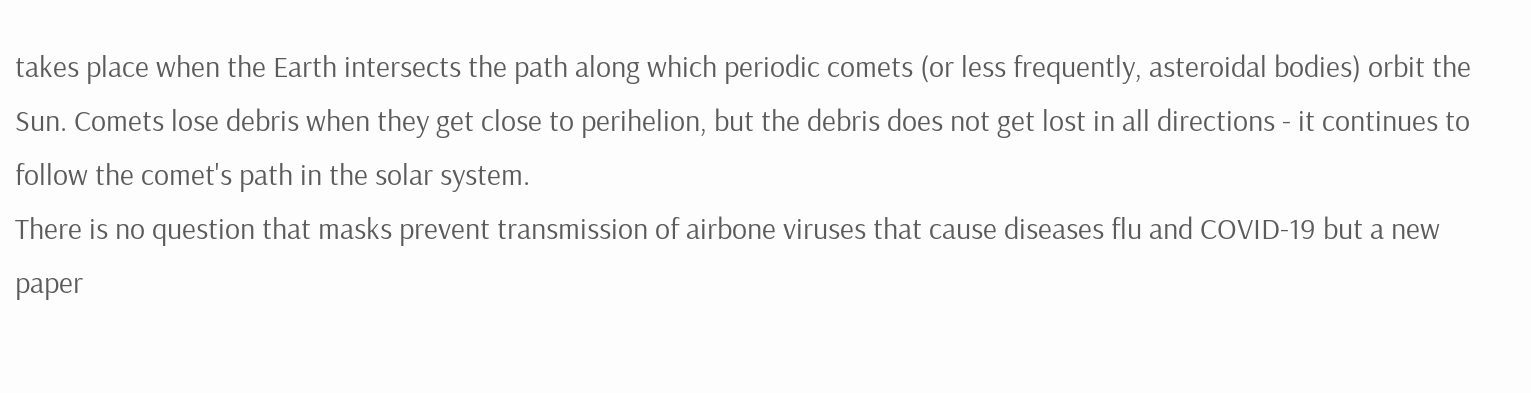takes place when the Earth intersects the path along which periodic comets (or less frequently, asteroidal bodies) orbit the Sun. Comets lose debris when they get close to perihelion, but the debris does not get lost in all directions - it continues to follow the comet's path in the solar system.
There is no question that masks prevent transmission of airbone viruses that cause diseases flu and COVID-19 but a new paper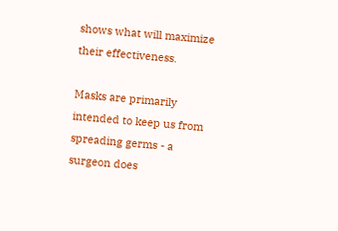shows what will maximize their effectiveness.

Masks are primarily intended to keep us from spreading germs - a surgeon does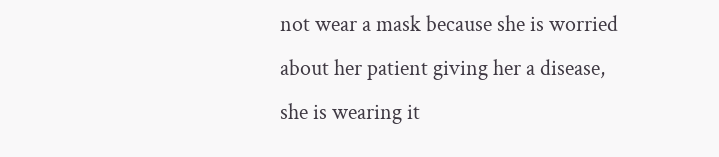not wear a mask because she is worried about her patient giving her a disease, she is wearing it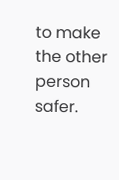to make the other person safer.